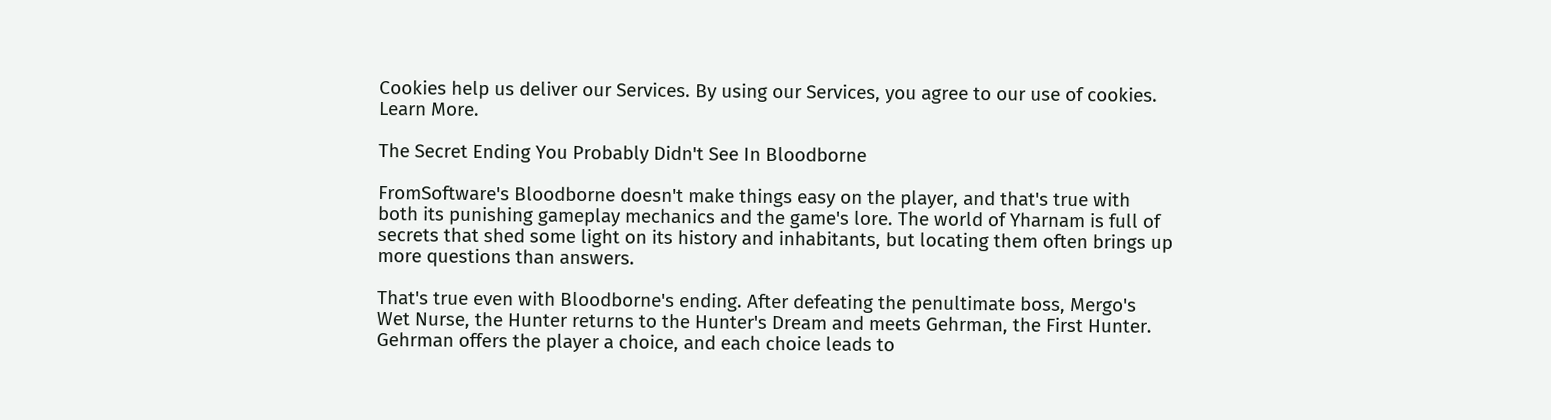Cookies help us deliver our Services. By using our Services, you agree to our use of cookies. Learn More.

The Secret Ending You Probably Didn't See In Bloodborne

FromSoftware's Bloodborne doesn't make things easy on the player, and that's true with both its punishing gameplay mechanics and the game's lore. The world of Yharnam is full of secrets that shed some light on its history and inhabitants, but locating them often brings up more questions than answers.

That's true even with Bloodborne's ending. After defeating the penultimate boss, Mergo's Wet Nurse, the Hunter returns to the Hunter's Dream and meets Gehrman, the First Hunter. Gehrman offers the player a choice, and each choice leads to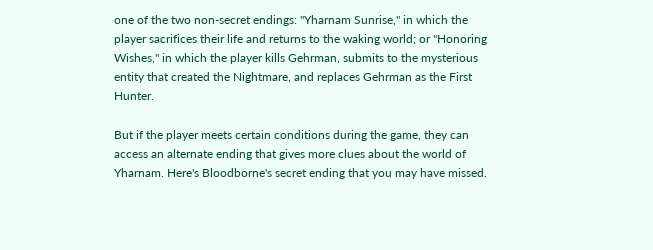one of the two non-secret endings: "Yharnam Sunrise," in which the player sacrifices their life and returns to the waking world; or "Honoring Wishes," in which the player kills Gehrman, submits to the mysterious entity that created the Nightmare, and replaces Gehrman as the First Hunter.

But if the player meets certain conditions during the game, they can access an alternate ending that gives more clues about the world of Yharnam. Here's Bloodborne's secret ending that you may have missed.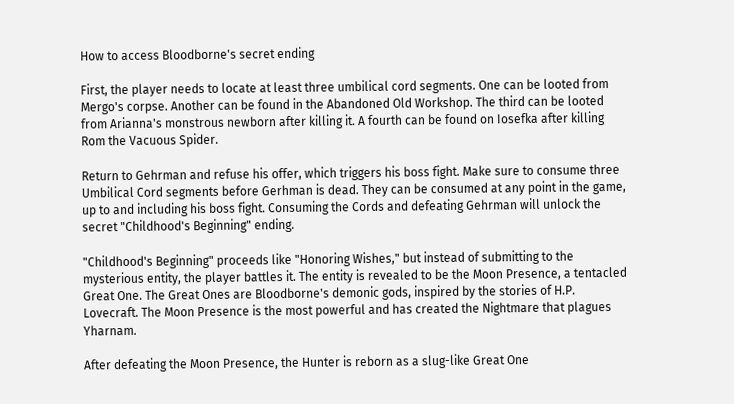How to access Bloodborne's secret ending

First, the player needs to locate at least three umbilical cord segments. One can be looted from Mergo's corpse. Another can be found in the Abandoned Old Workshop. The third can be looted from Arianna's monstrous newborn after killing it. A fourth can be found on Iosefka after killing Rom the Vacuous Spider.

Return to Gehrman and refuse his offer, which triggers his boss fight. Make sure to consume three Umbilical Cord segments before Gerhman is dead. They can be consumed at any point in the game, up to and including his boss fight. Consuming the Cords and defeating Gehrman will unlock the secret "Childhood's Beginning" ending.

"Childhood's Beginning" proceeds like "Honoring Wishes," but instead of submitting to the mysterious entity, the player battles it. The entity is revealed to be the Moon Presence, a tentacled Great One. The Great Ones are Bloodborne's demonic gods, inspired by the stories of H.P. Lovecraft. The Moon Presence is the most powerful and has created the Nightmare that plagues Yharnam.

After defeating the Moon Presence, the Hunter is reborn as a slug-like Great One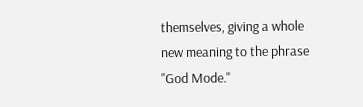themselves, giving a whole new meaning to the phrase "God Mode."